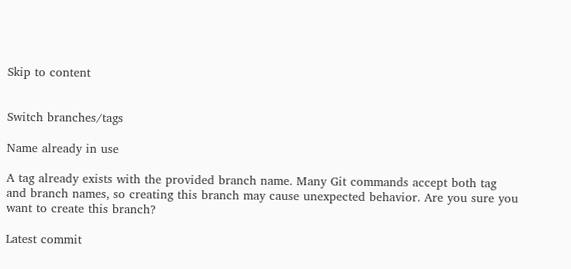Skip to content


Switch branches/tags

Name already in use

A tag already exists with the provided branch name. Many Git commands accept both tag and branch names, so creating this branch may cause unexpected behavior. Are you sure you want to create this branch?

Latest commit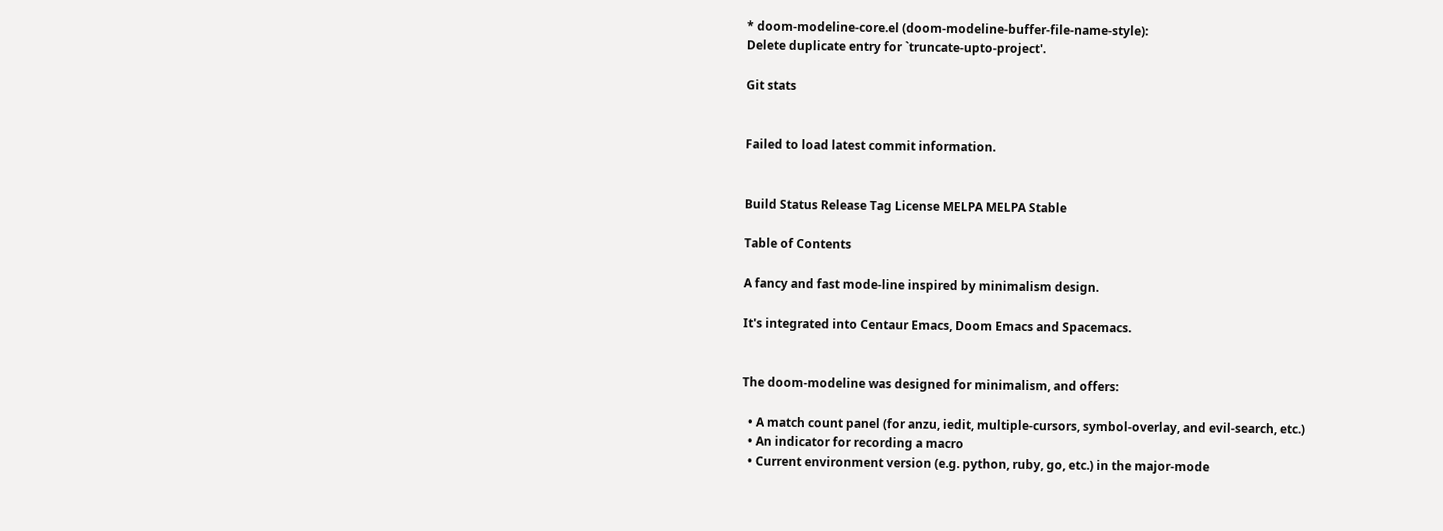* doom-modeline-core.el (doom-modeline-buffer-file-name-style):
Delete duplicate entry for `truncate-upto-project'.

Git stats


Failed to load latest commit information.


Build Status Release Tag License MELPA MELPA Stable

Table of Contents

A fancy and fast mode-line inspired by minimalism design.

It's integrated into Centaur Emacs, Doom Emacs and Spacemacs.


The doom-modeline was designed for minimalism, and offers:

  • A match count panel (for anzu, iedit, multiple-cursors, symbol-overlay, and evil-search, etc.)
  • An indicator for recording a macro
  • Current environment version (e.g. python, ruby, go, etc.) in the major-mode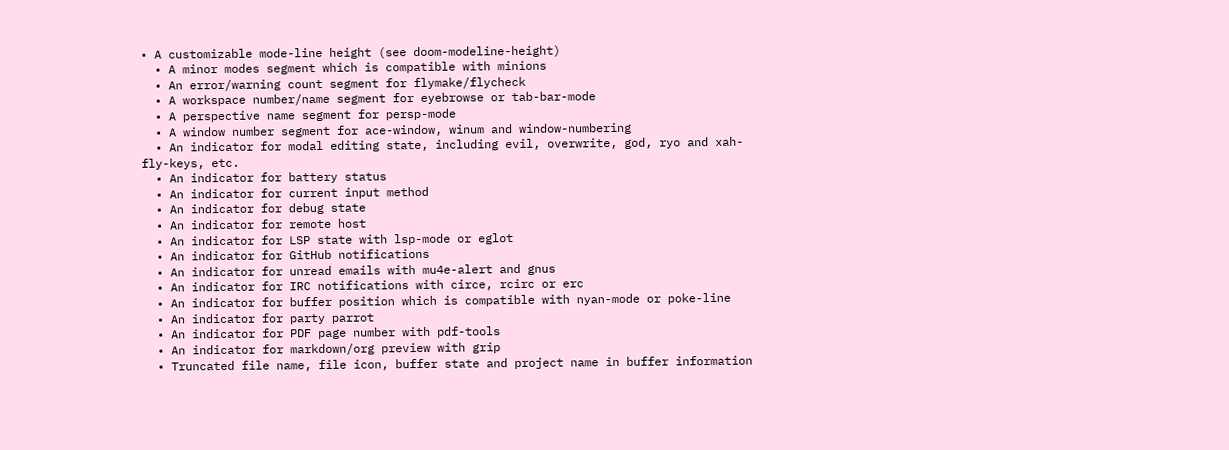• A customizable mode-line height (see doom-modeline-height)
  • A minor modes segment which is compatible with minions
  • An error/warning count segment for flymake/flycheck
  • A workspace number/name segment for eyebrowse or tab-bar-mode
  • A perspective name segment for persp-mode
  • A window number segment for ace-window, winum and window-numbering
  • An indicator for modal editing state, including evil, overwrite, god, ryo and xah-fly-keys, etc.
  • An indicator for battery status
  • An indicator for current input method
  • An indicator for debug state
  • An indicator for remote host
  • An indicator for LSP state with lsp-mode or eglot
  • An indicator for GitHub notifications
  • An indicator for unread emails with mu4e-alert and gnus
  • An indicator for IRC notifications with circe, rcirc or erc
  • An indicator for buffer position which is compatible with nyan-mode or poke-line
  • An indicator for party parrot
  • An indicator for PDF page number with pdf-tools
  • An indicator for markdown/org preview with grip
  • Truncated file name, file icon, buffer state and project name in buffer information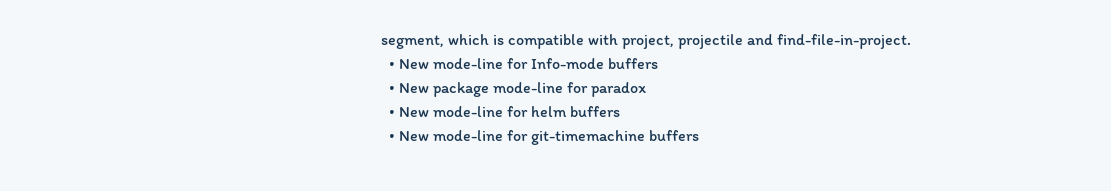segment, which is compatible with project, projectile and find-file-in-project.
  • New mode-line for Info-mode buffers
  • New package mode-line for paradox
  • New mode-line for helm buffers
  • New mode-line for git-timemachine buffers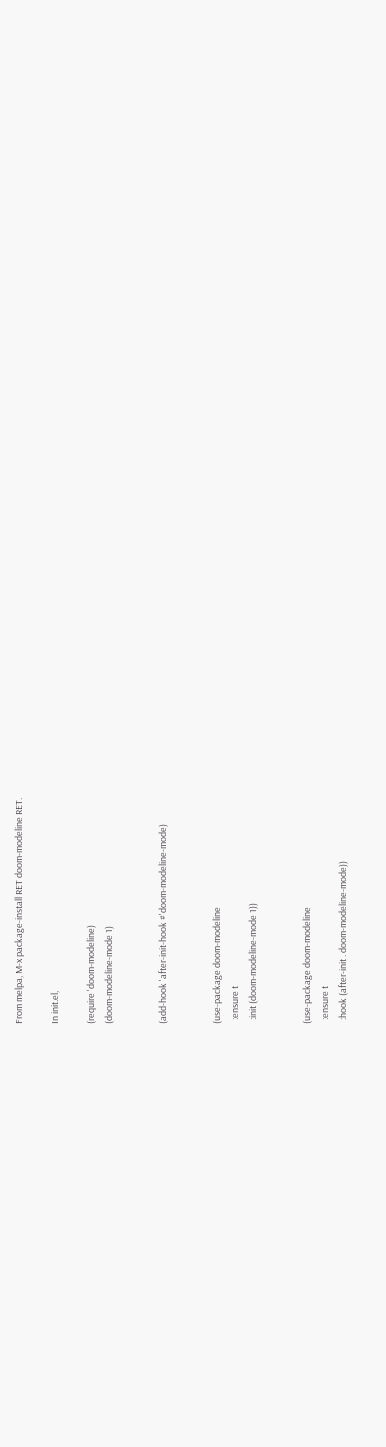From melpa, M-x package-install RET doom-modeline RET.

In init.el,

(require 'doom-modeline)
(doom-modeline-mode 1)


(add-hook 'after-init-hook #'doom-modeline-mode)


(use-package doom-modeline
  :ensure t
  :init (doom-modeline-mode 1))


(use-package doom-modeline
  :ensure t
  :hook (after-init . doom-modeline-mode))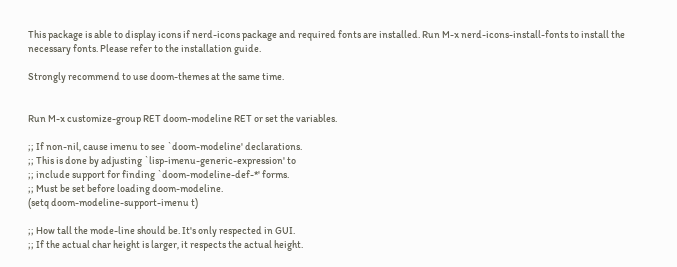This package is able to display icons if nerd-icons package and required fonts are installed. Run M-x nerd-icons-install-fonts to install the necessary fonts. Please refer to the installation guide.

Strongly recommend to use doom-themes at the same time.


Run M-x customize-group RET doom-modeline RET or set the variables.

;; If non-nil, cause imenu to see `doom-modeline' declarations.
;; This is done by adjusting `lisp-imenu-generic-expression' to
;; include support for finding `doom-modeline-def-*' forms.
;; Must be set before loading doom-modeline.
(setq doom-modeline-support-imenu t)

;; How tall the mode-line should be. It's only respected in GUI.
;; If the actual char height is larger, it respects the actual height.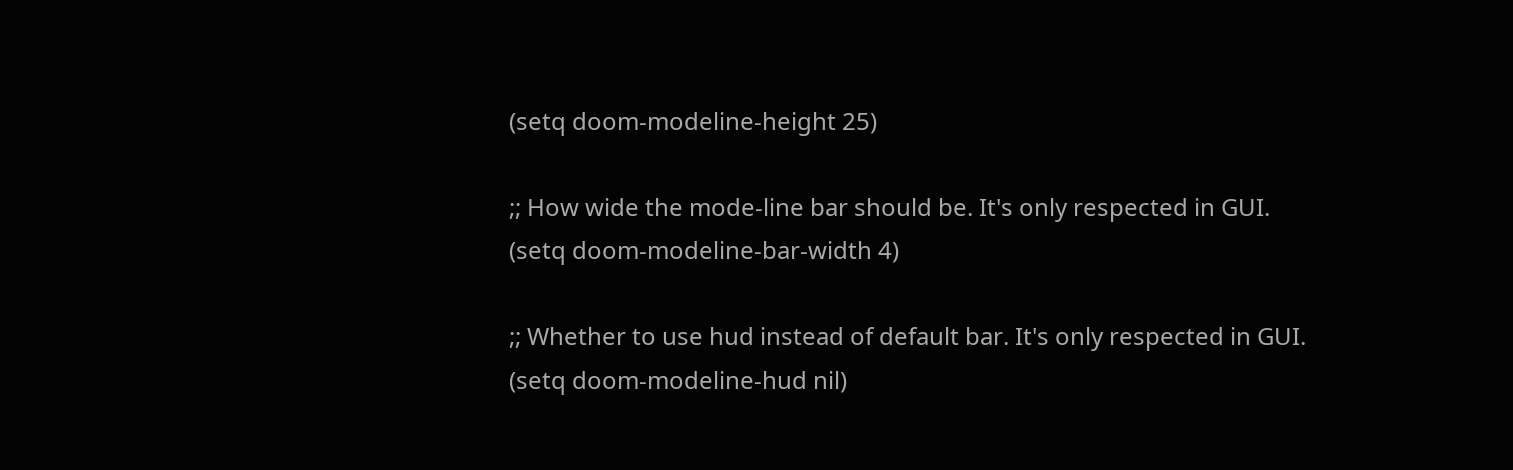(setq doom-modeline-height 25)

;; How wide the mode-line bar should be. It's only respected in GUI.
(setq doom-modeline-bar-width 4)

;; Whether to use hud instead of default bar. It's only respected in GUI.
(setq doom-modeline-hud nil)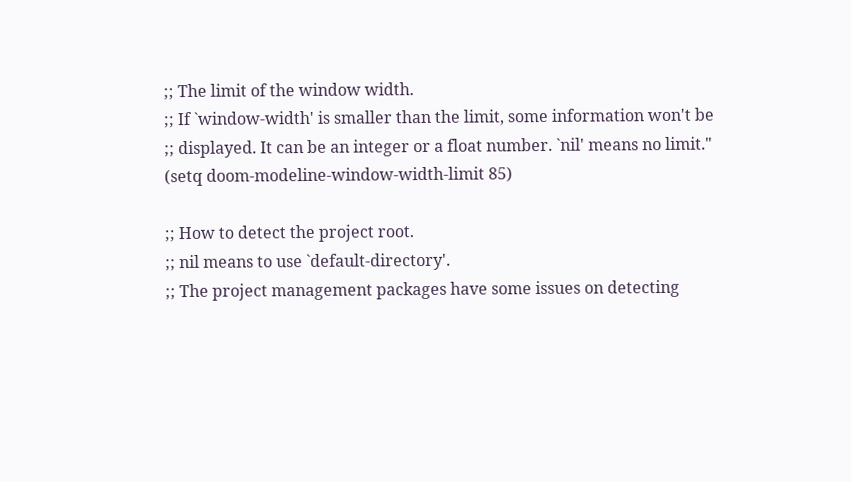;; The limit of the window width.
;; If `window-width' is smaller than the limit, some information won't be
;; displayed. It can be an integer or a float number. `nil' means no limit."
(setq doom-modeline-window-width-limit 85)

;; How to detect the project root.
;; nil means to use `default-directory'.
;; The project management packages have some issues on detecting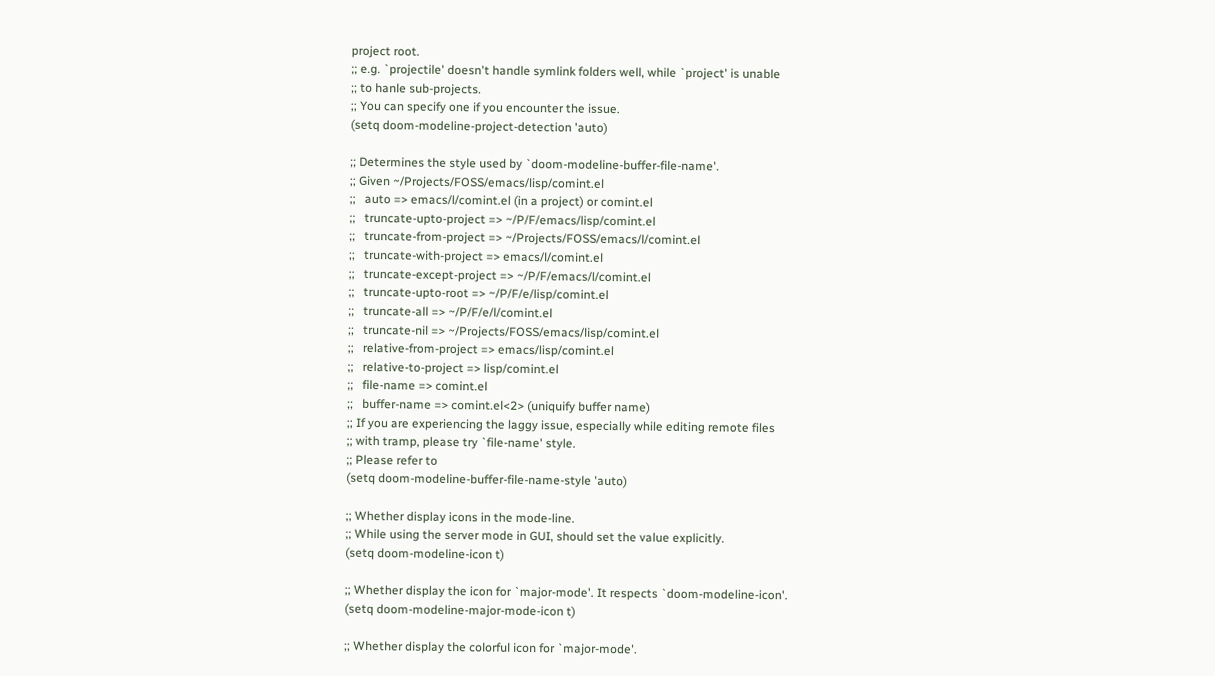project root.
;; e.g. `projectile' doesn't handle symlink folders well, while `project' is unable
;; to hanle sub-projects.
;; You can specify one if you encounter the issue.
(setq doom-modeline-project-detection 'auto)

;; Determines the style used by `doom-modeline-buffer-file-name'.
;; Given ~/Projects/FOSS/emacs/lisp/comint.el
;;   auto => emacs/l/comint.el (in a project) or comint.el
;;   truncate-upto-project => ~/P/F/emacs/lisp/comint.el
;;   truncate-from-project => ~/Projects/FOSS/emacs/l/comint.el
;;   truncate-with-project => emacs/l/comint.el
;;   truncate-except-project => ~/P/F/emacs/l/comint.el
;;   truncate-upto-root => ~/P/F/e/lisp/comint.el
;;   truncate-all => ~/P/F/e/l/comint.el
;;   truncate-nil => ~/Projects/FOSS/emacs/lisp/comint.el
;;   relative-from-project => emacs/lisp/comint.el
;;   relative-to-project => lisp/comint.el
;;   file-name => comint.el
;;   buffer-name => comint.el<2> (uniquify buffer name)
;; If you are experiencing the laggy issue, especially while editing remote files
;; with tramp, please try `file-name' style.
;; Please refer to
(setq doom-modeline-buffer-file-name-style 'auto)

;; Whether display icons in the mode-line.
;; While using the server mode in GUI, should set the value explicitly.
(setq doom-modeline-icon t)

;; Whether display the icon for `major-mode'. It respects `doom-modeline-icon'.
(setq doom-modeline-major-mode-icon t)

;; Whether display the colorful icon for `major-mode'.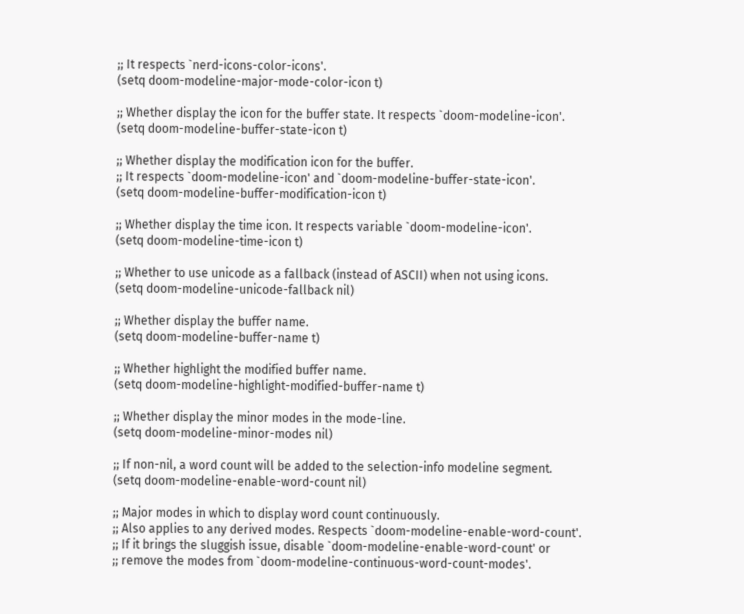;; It respects `nerd-icons-color-icons'.
(setq doom-modeline-major-mode-color-icon t)

;; Whether display the icon for the buffer state. It respects `doom-modeline-icon'.
(setq doom-modeline-buffer-state-icon t)

;; Whether display the modification icon for the buffer.
;; It respects `doom-modeline-icon' and `doom-modeline-buffer-state-icon'.
(setq doom-modeline-buffer-modification-icon t)

;; Whether display the time icon. It respects variable `doom-modeline-icon'.
(setq doom-modeline-time-icon t)

;; Whether to use unicode as a fallback (instead of ASCII) when not using icons.
(setq doom-modeline-unicode-fallback nil)

;; Whether display the buffer name.
(setq doom-modeline-buffer-name t)

;; Whether highlight the modified buffer name.
(setq doom-modeline-highlight-modified-buffer-name t)

;; Whether display the minor modes in the mode-line.
(setq doom-modeline-minor-modes nil)

;; If non-nil, a word count will be added to the selection-info modeline segment.
(setq doom-modeline-enable-word-count nil)

;; Major modes in which to display word count continuously.
;; Also applies to any derived modes. Respects `doom-modeline-enable-word-count'.
;; If it brings the sluggish issue, disable `doom-modeline-enable-word-count' or
;; remove the modes from `doom-modeline-continuous-word-count-modes'.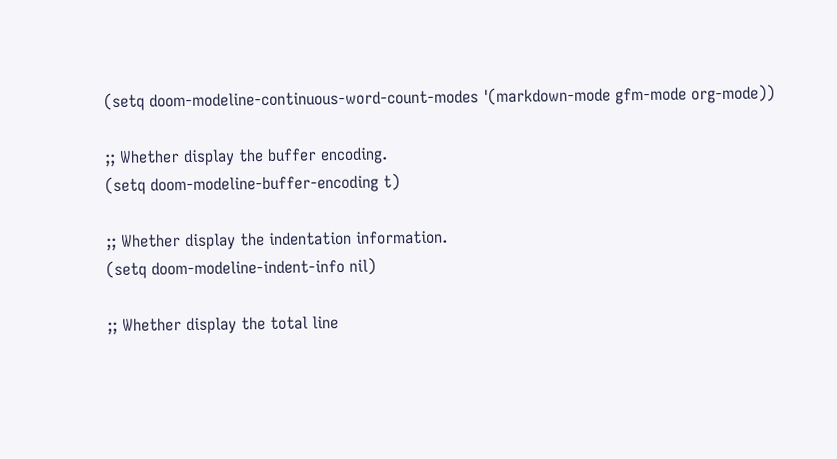(setq doom-modeline-continuous-word-count-modes '(markdown-mode gfm-mode org-mode))

;; Whether display the buffer encoding.
(setq doom-modeline-buffer-encoding t)

;; Whether display the indentation information.
(setq doom-modeline-indent-info nil)

;; Whether display the total line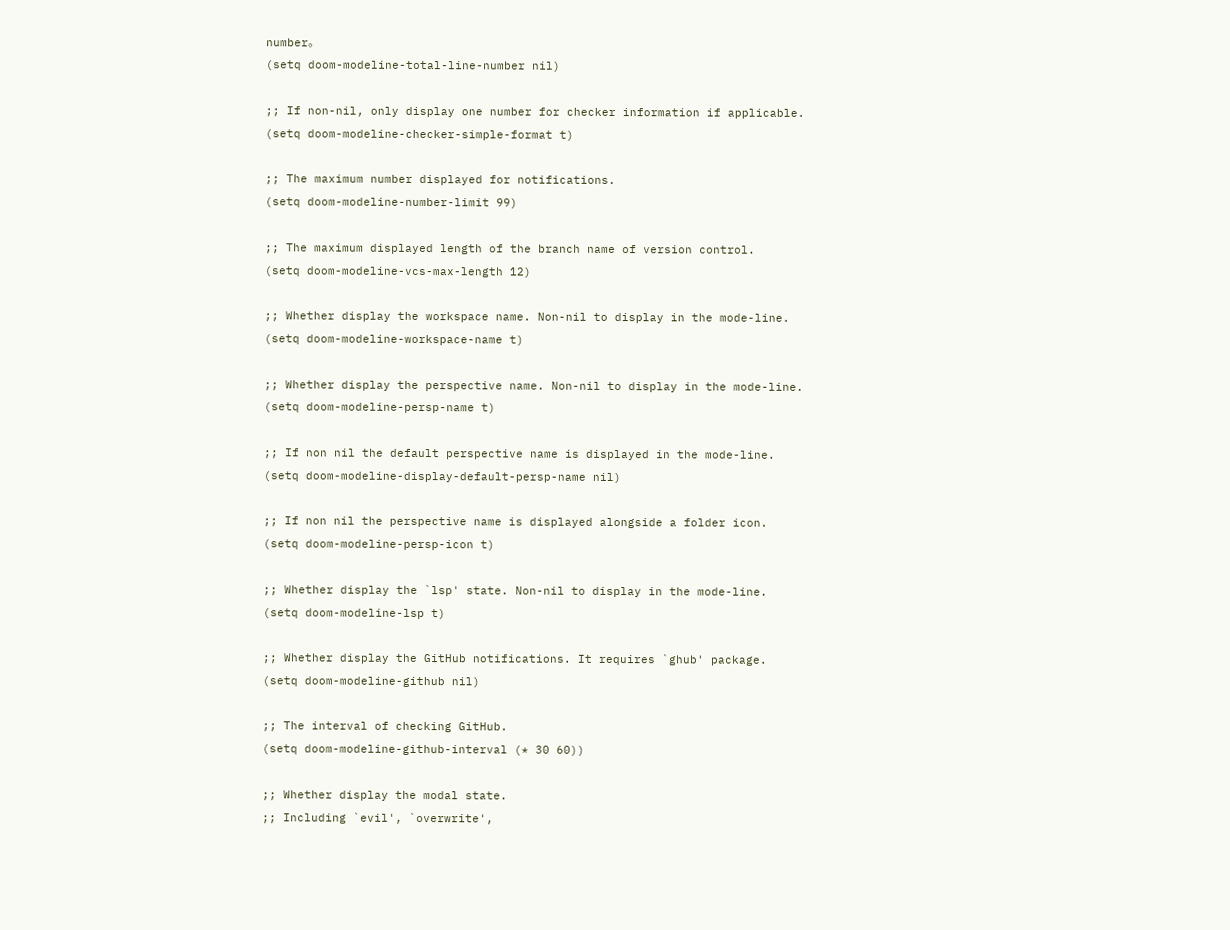number。
(setq doom-modeline-total-line-number nil)

;; If non-nil, only display one number for checker information if applicable.
(setq doom-modeline-checker-simple-format t)

;; The maximum number displayed for notifications.
(setq doom-modeline-number-limit 99)

;; The maximum displayed length of the branch name of version control.
(setq doom-modeline-vcs-max-length 12)

;; Whether display the workspace name. Non-nil to display in the mode-line.
(setq doom-modeline-workspace-name t)

;; Whether display the perspective name. Non-nil to display in the mode-line.
(setq doom-modeline-persp-name t)

;; If non nil the default perspective name is displayed in the mode-line.
(setq doom-modeline-display-default-persp-name nil)

;; If non nil the perspective name is displayed alongside a folder icon.
(setq doom-modeline-persp-icon t)

;; Whether display the `lsp' state. Non-nil to display in the mode-line.
(setq doom-modeline-lsp t)

;; Whether display the GitHub notifications. It requires `ghub' package.
(setq doom-modeline-github nil)

;; The interval of checking GitHub.
(setq doom-modeline-github-interval (* 30 60))

;; Whether display the modal state.
;; Including `evil', `overwrite',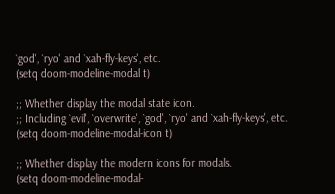`god', `ryo' and `xah-fly-keys', etc.
(setq doom-modeline-modal t)

;; Whether display the modal state icon.
;; Including `evil', `overwrite', `god', `ryo' and `xah-fly-keys', etc.
(setq doom-modeline-modal-icon t)

;; Whether display the modern icons for modals.
(setq doom-modeline-modal-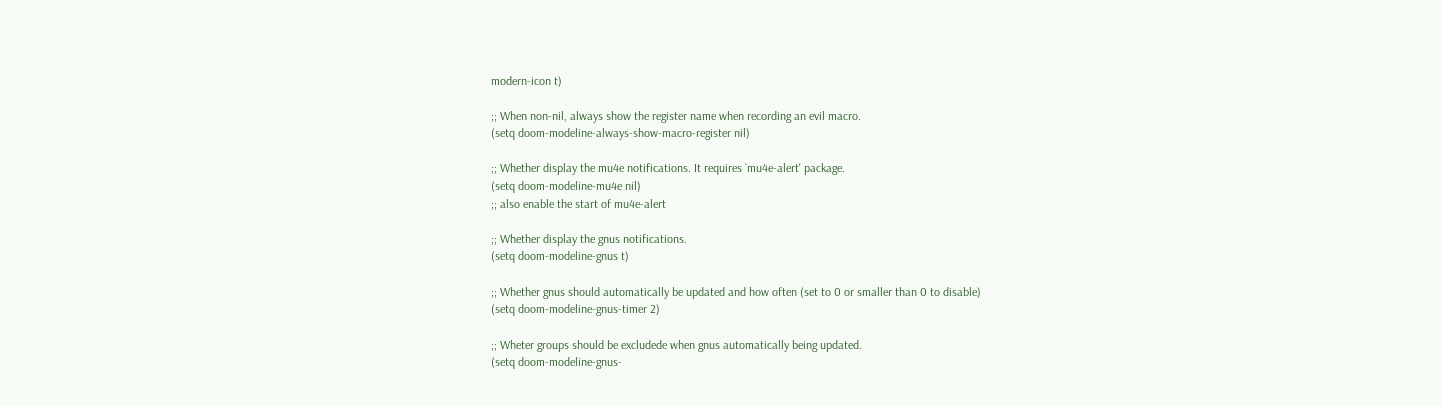modern-icon t)

;; When non-nil, always show the register name when recording an evil macro.
(setq doom-modeline-always-show-macro-register nil)

;; Whether display the mu4e notifications. It requires `mu4e-alert' package.
(setq doom-modeline-mu4e nil)
;; also enable the start of mu4e-alert

;; Whether display the gnus notifications.
(setq doom-modeline-gnus t)

;; Whether gnus should automatically be updated and how often (set to 0 or smaller than 0 to disable)
(setq doom-modeline-gnus-timer 2)

;; Wheter groups should be excludede when gnus automatically being updated.
(setq doom-modeline-gnus-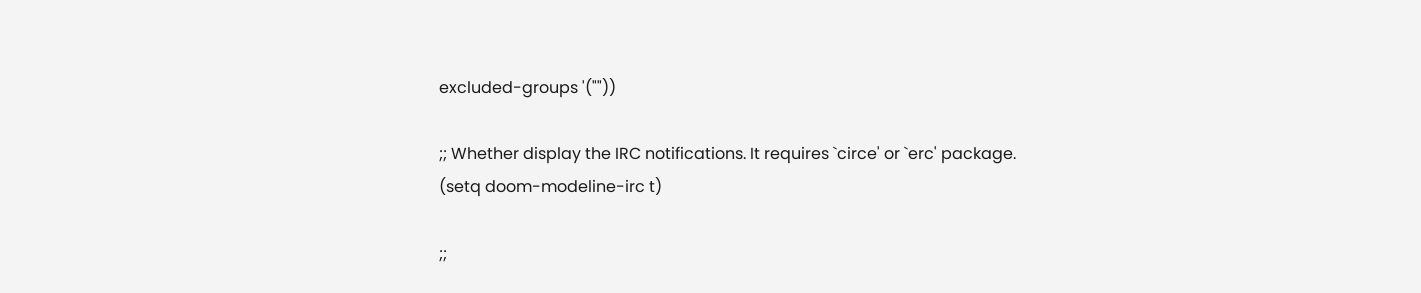excluded-groups '(""))

;; Whether display the IRC notifications. It requires `circe' or `erc' package.
(setq doom-modeline-irc t)

;;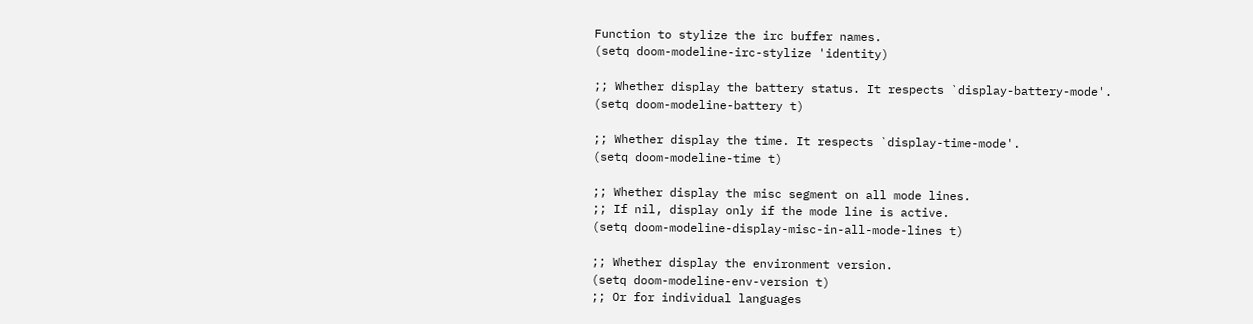Function to stylize the irc buffer names.
(setq doom-modeline-irc-stylize 'identity)

;; Whether display the battery status. It respects `display-battery-mode'.
(setq doom-modeline-battery t)

;; Whether display the time. It respects `display-time-mode'.
(setq doom-modeline-time t)

;; Whether display the misc segment on all mode lines.
;; If nil, display only if the mode line is active.
(setq doom-modeline-display-misc-in-all-mode-lines t)

;; Whether display the environment version.
(setq doom-modeline-env-version t)
;; Or for individual languages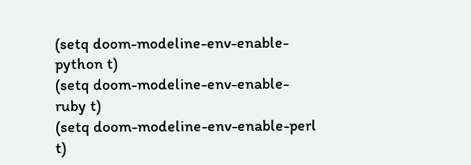(setq doom-modeline-env-enable-python t)
(setq doom-modeline-env-enable-ruby t)
(setq doom-modeline-env-enable-perl t)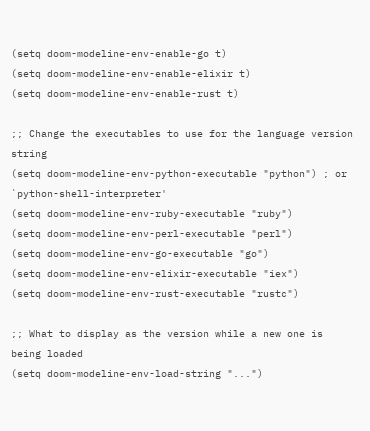(setq doom-modeline-env-enable-go t)
(setq doom-modeline-env-enable-elixir t)
(setq doom-modeline-env-enable-rust t)

;; Change the executables to use for the language version string
(setq doom-modeline-env-python-executable "python") ; or `python-shell-interpreter'
(setq doom-modeline-env-ruby-executable "ruby")
(setq doom-modeline-env-perl-executable "perl")
(setq doom-modeline-env-go-executable "go")
(setq doom-modeline-env-elixir-executable "iex")
(setq doom-modeline-env-rust-executable "rustc")

;; What to display as the version while a new one is being loaded
(setq doom-modeline-env-load-string "...")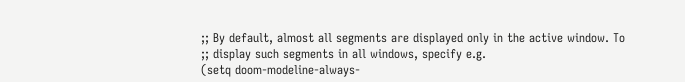;; By default, almost all segments are displayed only in the active window. To
;; display such segments in all windows, specify e.g.
(setq doom-modeline-always-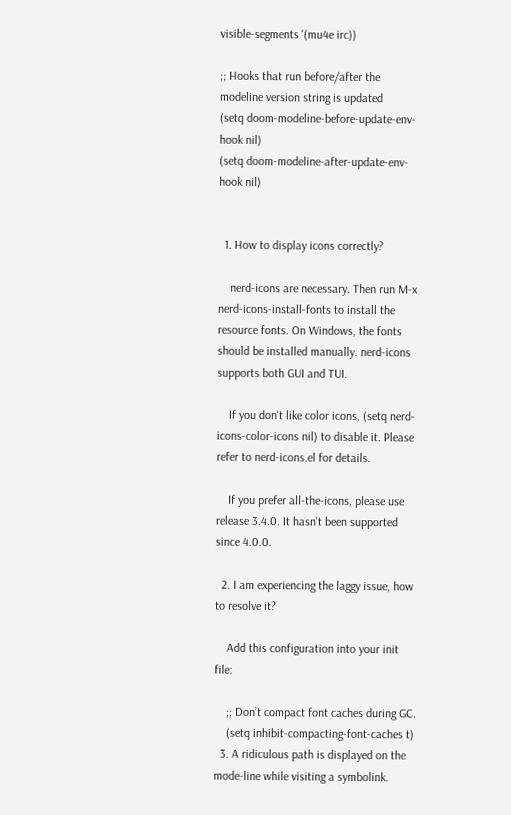visible-segments '(mu4e irc))

;; Hooks that run before/after the modeline version string is updated
(setq doom-modeline-before-update-env-hook nil)
(setq doom-modeline-after-update-env-hook nil)


  1. How to display icons correctly?

    nerd-icons are necessary. Then run M-x nerd-icons-install-fonts to install the resource fonts. On Windows, the fonts should be installed manually. nerd-icons supports both GUI and TUI.

    If you don't like color icons, (setq nerd-icons-color-icons nil) to disable it. Please refer to nerd-icons.el for details.

    If you prefer all-the-icons, please use release 3.4.0. It hasn't been supported since 4.0.0.

  2. I am experiencing the laggy issue, how to resolve it?

    Add this configuration into your init file:

    ;; Don’t compact font caches during GC.
    (setq inhibit-compacting-font-caches t)
  3. A ridiculous path is displayed on the mode-line while visiting a symbolink.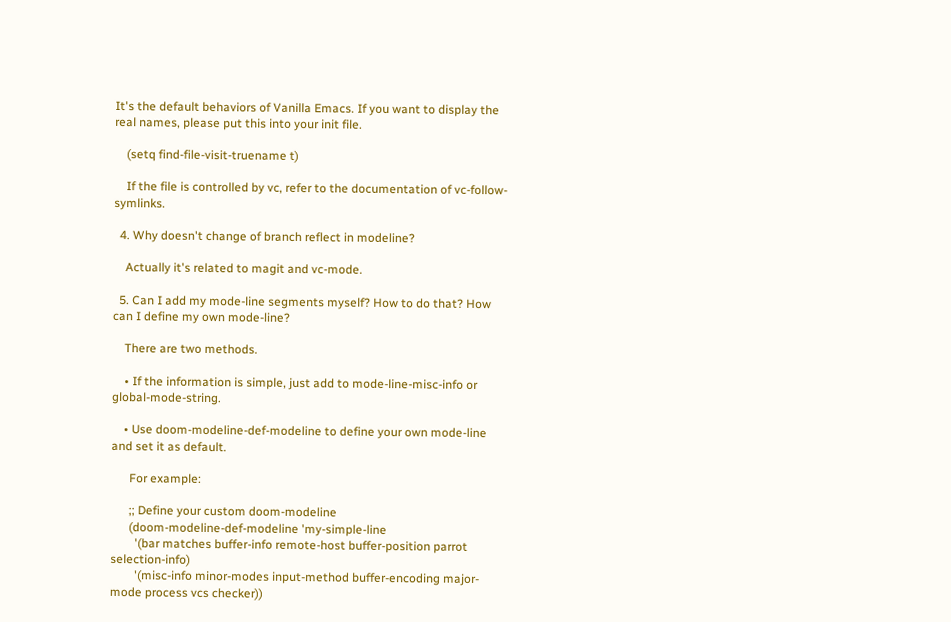It's the default behaviors of Vanilla Emacs. If you want to display the real names, please put this into your init file.

    (setq find-file-visit-truename t)

    If the file is controlled by vc, refer to the documentation of vc-follow-symlinks.

  4. Why doesn't change of branch reflect in modeline?

    Actually it's related to magit and vc-mode.

  5. Can I add my mode-line segments myself? How to do that? How can I define my own mode-line?

    There are two methods.

    • If the information is simple, just add to mode-line-misc-info or global-mode-string.

    • Use doom-modeline-def-modeline to define your own mode-line and set it as default.

      For example:

      ;; Define your custom doom-modeline
      (doom-modeline-def-modeline 'my-simple-line
        '(bar matches buffer-info remote-host buffer-position parrot selection-info)
        '(misc-info minor-modes input-method buffer-encoding major-mode process vcs checker))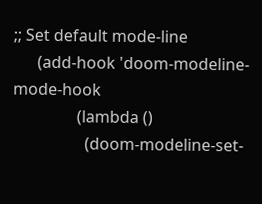;; Set default mode-line
      (add-hook 'doom-modeline-mode-hook
                (lambda ()
                  (doom-modeline-set-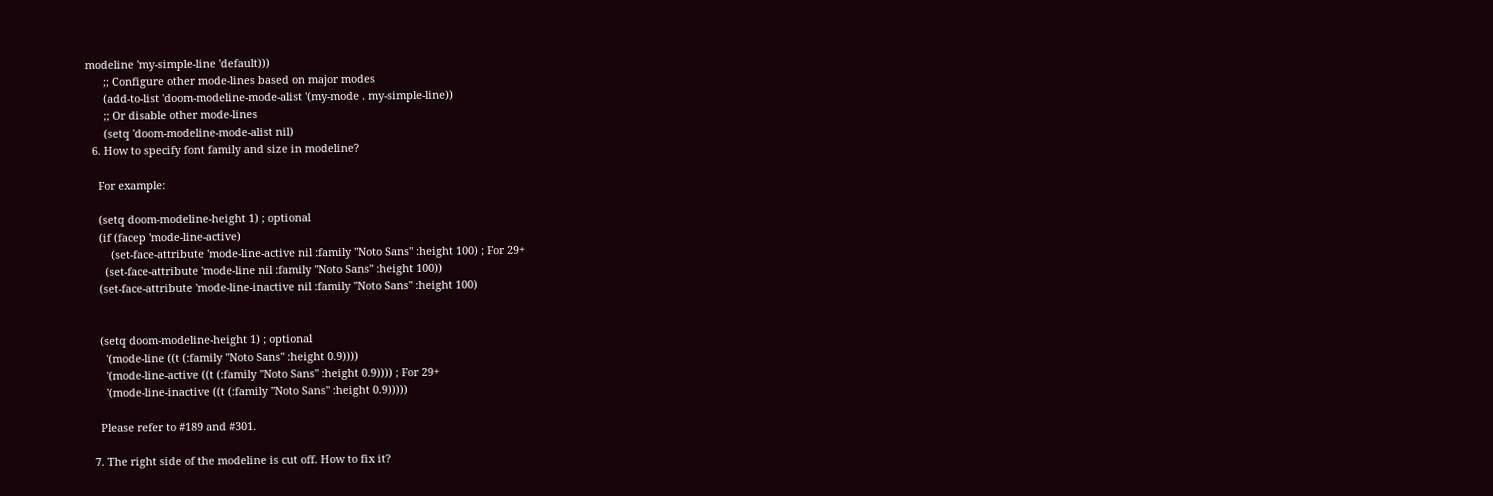modeline 'my-simple-line 'default)))
      ;; Configure other mode-lines based on major modes
      (add-to-list 'doom-modeline-mode-alist '(my-mode . my-simple-line))
      ;; Or disable other mode-lines
      (setq 'doom-modeline-mode-alist nil)
  6. How to specify font family and size in modeline?

    For example:

    (setq doom-modeline-height 1) ; optional
    (if (facep 'mode-line-active)
        (set-face-attribute 'mode-line-active nil :family "Noto Sans" :height 100) ; For 29+
      (set-face-attribute 'mode-line nil :family "Noto Sans" :height 100))
    (set-face-attribute 'mode-line-inactive nil :family "Noto Sans" :height 100)


    (setq doom-modeline-height 1) ; optional
      '(mode-line ((t (:family "Noto Sans" :height 0.9))))
      '(mode-line-active ((t (:family "Noto Sans" :height 0.9)))) ; For 29+
      '(mode-line-inactive ((t (:family "Noto Sans" :height 0.9)))))

    Please refer to #189 and #301.

  7. The right side of the modeline is cut off. How to fix it?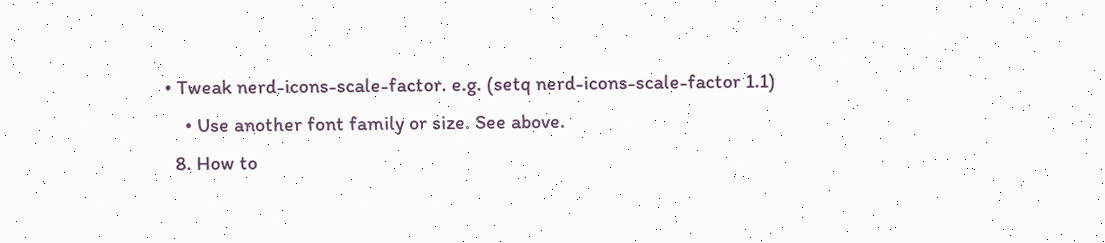• Tweak nerd-icons-scale-factor. e.g. (setq nerd-icons-scale-factor 1.1)
    • Use another font family or size. See above.
  8. How to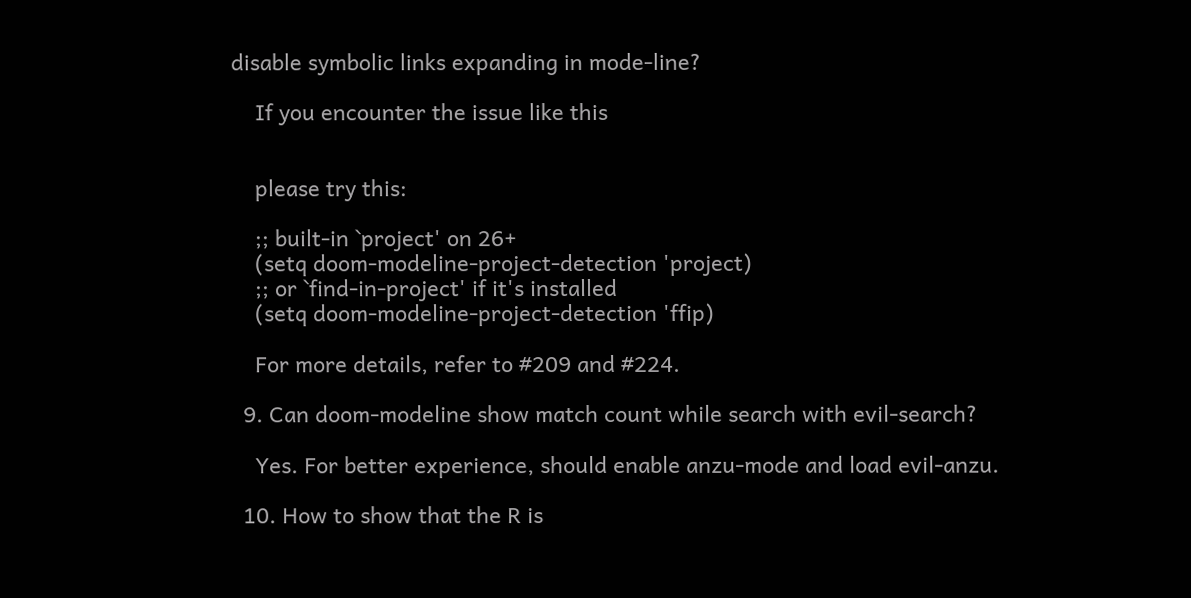disable symbolic links expanding in mode-line?

    If you encounter the issue like this


    please try this:

    ;; built-in `project' on 26+
    (setq doom-modeline-project-detection 'project)
    ;; or `find-in-project' if it's installed
    (setq doom-modeline-project-detection 'ffip)

    For more details, refer to #209 and #224.

  9. Can doom-modeline show match count while search with evil-search?

    Yes. For better experience, should enable anzu-mode and load evil-anzu.

  10. How to show that the R is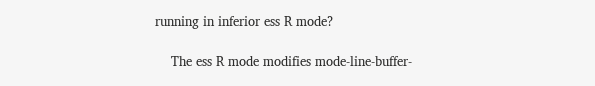running in inferior ess R mode?

    The ess R mode modifies mode-line-buffer-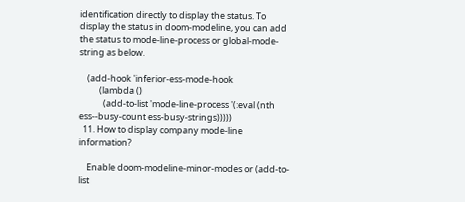identification directly to display the status. To display the status in doom-modeline, you can add the status to mode-line-process or global-mode-string as below.

    (add-hook 'inferior-ess-mode-hook
          (lambda ()
            (add-to-list 'mode-line-process '(:eval (nth ess--busy-count ess-busy-strings)))))
  11. How to display company mode-line information?

    Enable doom-modeline-minor-modes or (add-to-list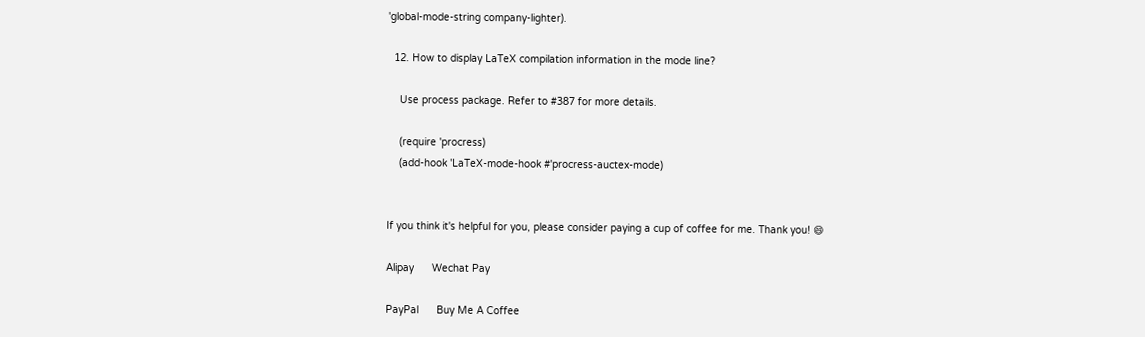'global-mode-string company-lighter).

  12. How to display LaTeX compilation information in the mode line?

    Use process package. Refer to #387 for more details.

    (require 'procress)
    (add-hook 'LaTeX-mode-hook #'procress-auctex-mode)


If you think it's helpful for you, please consider paying a cup of coffee for me. Thank you! 😄

Alipay      Wechat Pay

PayPal      Buy Me A Coffee